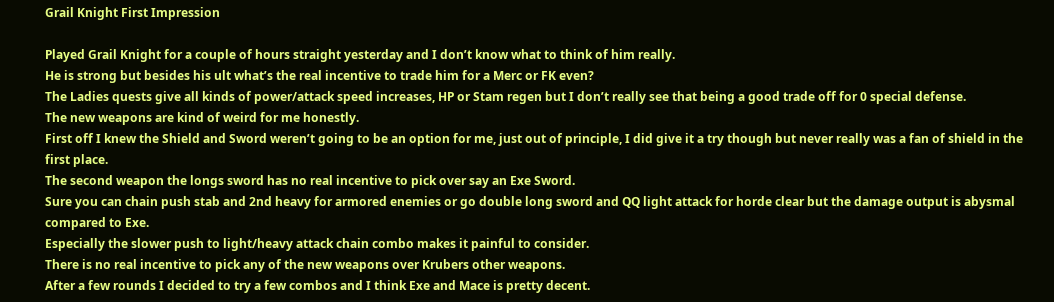Grail Knight First Impression

Played Grail Knight for a couple of hours straight yesterday and I don’t know what to think of him really.
He is strong but besides his ult what’s the real incentive to trade him for a Merc or FK even?
The Ladies quests give all kinds of power/attack speed increases, HP or Stam regen but I don’t really see that being a good trade off for 0 special defense.
The new weapons are kind of weird for me honestly.
First off I knew the Shield and Sword weren’t going to be an option for me, just out of principle, I did give it a try though but never really was a fan of shield in the first place.
The second weapon the longs sword has no real incentive to pick over say an Exe Sword.
Sure you can chain push stab and 2nd heavy for armored enemies or go double long sword and QQ light attack for horde clear but the damage output is abysmal compared to Exe.
Especially the slower push to light/heavy attack chain combo makes it painful to consider.
There is no real incentive to pick any of the new weapons over Krubers other weapons.
After a few rounds I decided to try a few combos and I think Exe and Mace is pretty decent.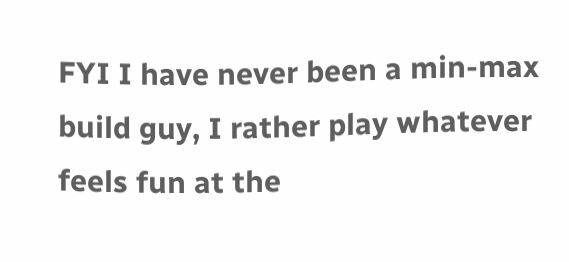FYI I have never been a min-max build guy, I rather play whatever feels fun at the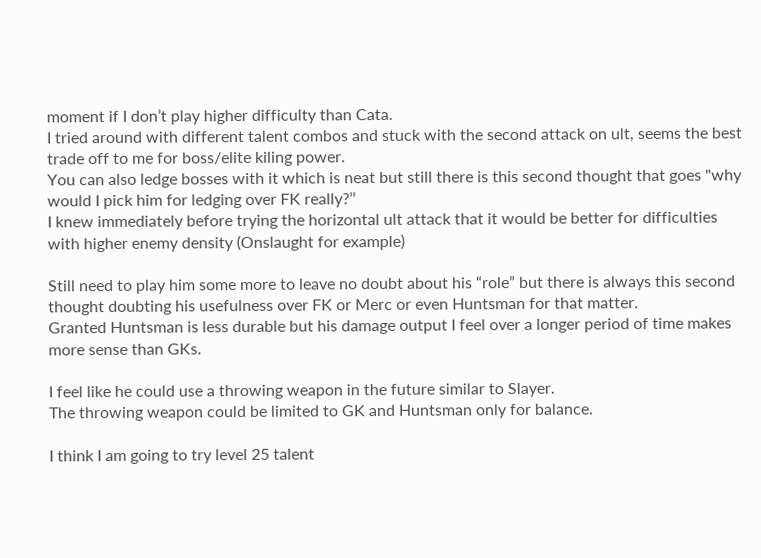moment if I don’t play higher difficulty than Cata.
I tried around with different talent combos and stuck with the second attack on ult, seems the best trade off to me for boss/elite kiling power.
You can also ledge bosses with it which is neat but still there is this second thought that goes "why would I pick him for ledging over FK really?’’
I knew immediately before trying the horizontal ult attack that it would be better for difficulties with higher enemy density (Onslaught for example)

Still need to play him some more to leave no doubt about his “role” but there is always this second thought doubting his usefulness over FK or Merc or even Huntsman for that matter.
Granted Huntsman is less durable but his damage output I feel over a longer period of time makes more sense than GKs.

I feel like he could use a throwing weapon in the future similar to Slayer.
The throwing weapon could be limited to GK and Huntsman only for balance.

I think I am going to try level 25 talent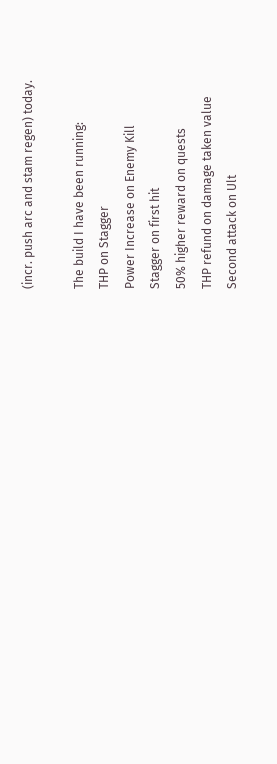(incr. push arc and stam regen) today.

The build I have been running:
THP on Stagger
Power Increase on Enemy Kill
Stagger on first hit
50% higher reward on quests
THP refund on damage taken value
Second attack on Ult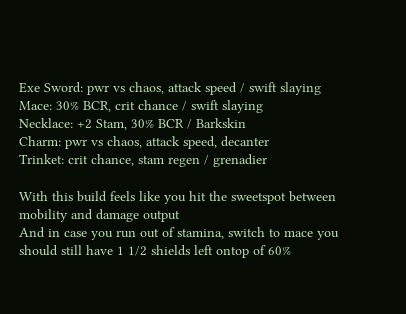Exe Sword: pwr vs chaos, attack speed / swift slaying
Mace: 30% BCR, crit chance / swift slaying
Necklace: +2 Stam, 30% BCR / Barkskin
Charm: pwr vs chaos, attack speed, decanter
Trinket: crit chance, stam regen / grenadier

With this build feels like you hit the sweetspot between mobility and damage output
And in case you run out of stamina, switch to mace you should still have 1 1/2 shields left ontop of 60%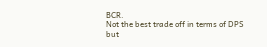BCR.
Not the best trade off in terms of DPS but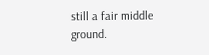still a fair middle ground.